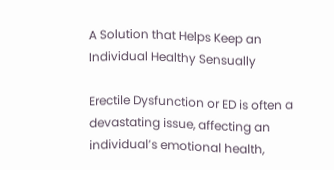A Solution that Helps Keep an Individual Healthy Sensually

Erectile Dysfunction or ED is often a devastating issue, affecting an individual’s emotional health,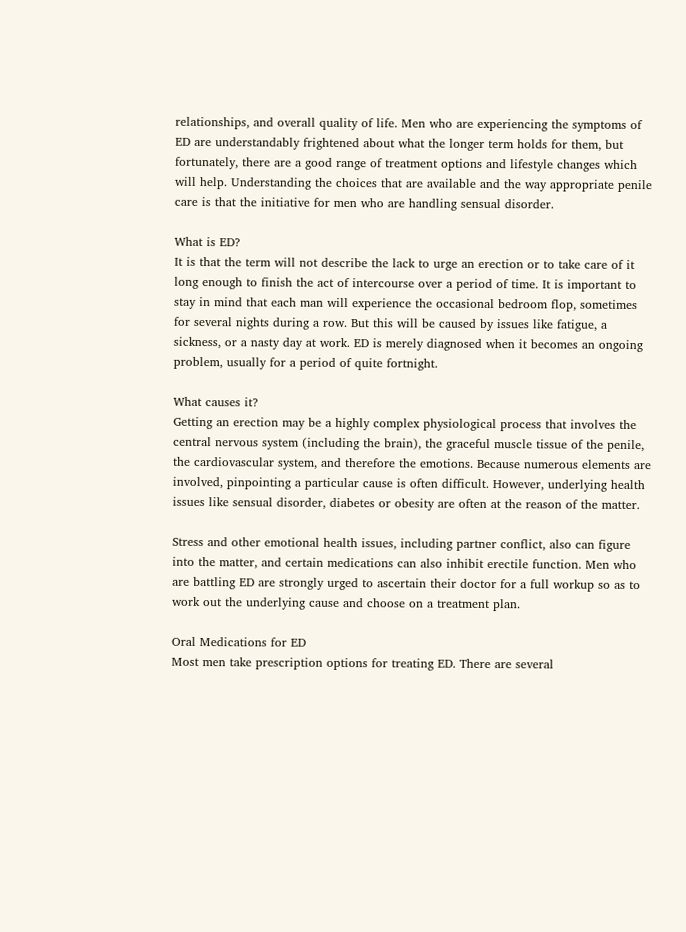relationships, and overall quality of life. Men who are experiencing the symptoms of ED are understandably frightened about what the longer term holds for them, but fortunately, there are a good range of treatment options and lifestyle changes which will help. Understanding the choices that are available and the way appropriate penile care is that the initiative for men who are handling sensual disorder.

What is ED?
It is that the term will not describe the lack to urge an erection or to take care of it long enough to finish the act of intercourse over a period of time. It is important to stay in mind that each man will experience the occasional bedroom flop, sometimes for several nights during a row. But this will be caused by issues like fatigue, a sickness, or a nasty day at work. ED is merely diagnosed when it becomes an ongoing problem, usually for a period of quite fortnight.

What causes it?
Getting an erection may be a highly complex physiological process that involves the central nervous system (including the brain), the graceful muscle tissue of the penile, the cardiovascular system, and therefore the emotions. Because numerous elements are involved, pinpointing a particular cause is often difficult. However, underlying health issues like sensual disorder, diabetes or obesity are often at the reason of the matter.

Stress and other emotional health issues, including partner conflict, also can figure into the matter, and certain medications can also inhibit erectile function. Men who are battling ED are strongly urged to ascertain their doctor for a full workup so as to work out the underlying cause and choose on a treatment plan.

Oral Medications for ED
Most men take prescription options for treating ED. There are several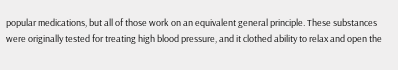popular medications, but all of those work on an equivalent general principle. These substances were originally tested for treating high blood pressure, and it clothed ability to relax and open the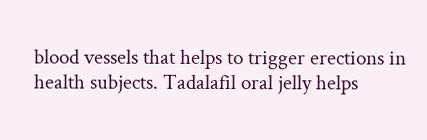blood vessels that helps to trigger erections in health subjects. Tadalafil oral jelly helps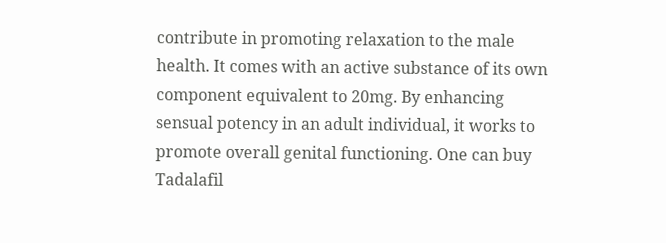contribute in promoting relaxation to the male health. It comes with an active substance of its own component equivalent to 20mg. By enhancing sensual potency in an adult individual, it works to promote overall genital functioning. One can buy Tadalafil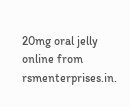20mg oral jelly online from rsmenterprises.in.